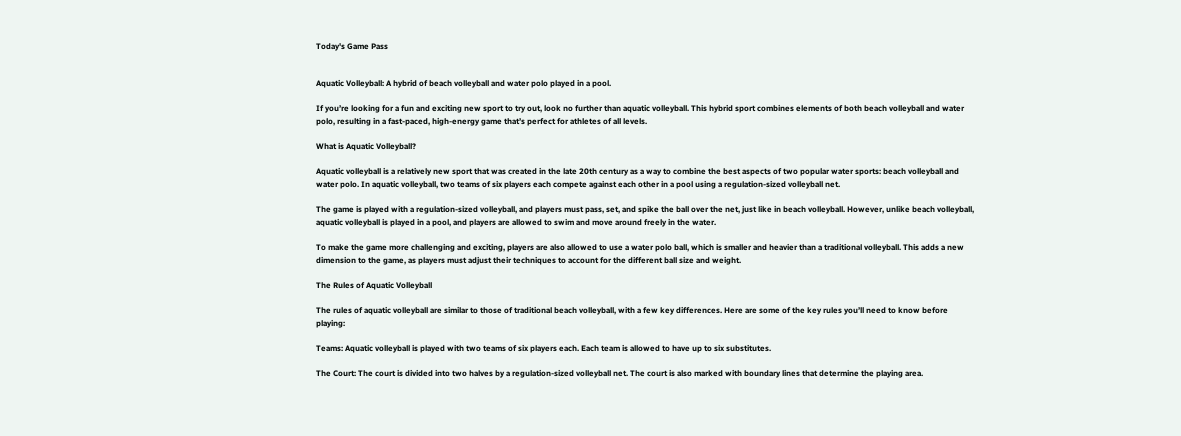Today's Game Pass


Aquatic Volleyball: A hybrid of beach volleyball and water polo played in a pool.

If you’re looking for a fun and exciting new sport to try out, look no further than aquatic volleyball. This hybrid sport combines elements of both beach volleyball and water polo, resulting in a fast-paced, high-energy game that’s perfect for athletes of all levels.

What is Aquatic Volleyball?

Aquatic volleyball is a relatively new sport that was created in the late 20th century as a way to combine the best aspects of two popular water sports: beach volleyball and water polo. In aquatic volleyball, two teams of six players each compete against each other in a pool using a regulation-sized volleyball net.

The game is played with a regulation-sized volleyball, and players must pass, set, and spike the ball over the net, just like in beach volleyball. However, unlike beach volleyball, aquatic volleyball is played in a pool, and players are allowed to swim and move around freely in the water.

To make the game more challenging and exciting, players are also allowed to use a water polo ball, which is smaller and heavier than a traditional volleyball. This adds a new dimension to the game, as players must adjust their techniques to account for the different ball size and weight.

The Rules of Aquatic Volleyball

The rules of aquatic volleyball are similar to those of traditional beach volleyball, with a few key differences. Here are some of the key rules you’ll need to know before playing:

Teams: Aquatic volleyball is played with two teams of six players each. Each team is allowed to have up to six substitutes.

The Court: The court is divided into two halves by a regulation-sized volleyball net. The court is also marked with boundary lines that determine the playing area.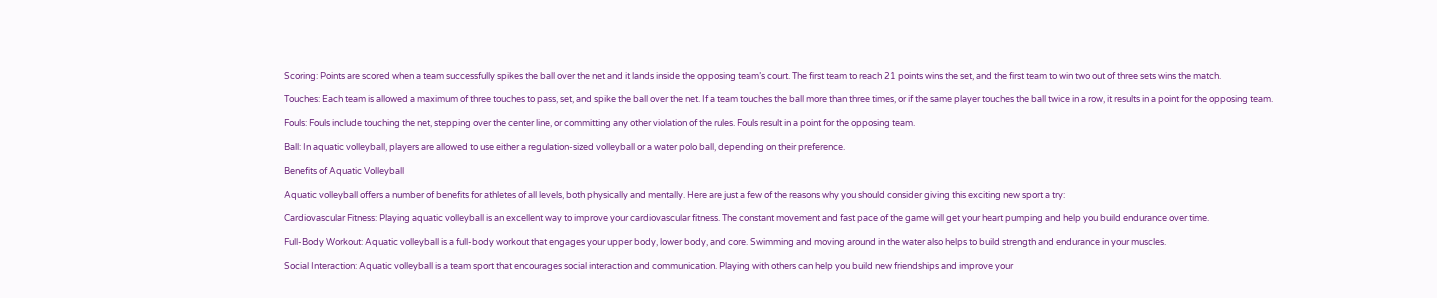Scoring: Points are scored when a team successfully spikes the ball over the net and it lands inside the opposing team’s court. The first team to reach 21 points wins the set, and the first team to win two out of three sets wins the match.

Touches: Each team is allowed a maximum of three touches to pass, set, and spike the ball over the net. If a team touches the ball more than three times, or if the same player touches the ball twice in a row, it results in a point for the opposing team.

Fouls: Fouls include touching the net, stepping over the center line, or committing any other violation of the rules. Fouls result in a point for the opposing team.

Ball: In aquatic volleyball, players are allowed to use either a regulation-sized volleyball or a water polo ball, depending on their preference.

Benefits of Aquatic Volleyball

Aquatic volleyball offers a number of benefits for athletes of all levels, both physically and mentally. Here are just a few of the reasons why you should consider giving this exciting new sport a try:

Cardiovascular Fitness: Playing aquatic volleyball is an excellent way to improve your cardiovascular fitness. The constant movement and fast pace of the game will get your heart pumping and help you build endurance over time.

Full-Body Workout: Aquatic volleyball is a full-body workout that engages your upper body, lower body, and core. Swimming and moving around in the water also helps to build strength and endurance in your muscles.

Social Interaction: Aquatic volleyball is a team sport that encourages social interaction and communication. Playing with others can help you build new friendships and improve your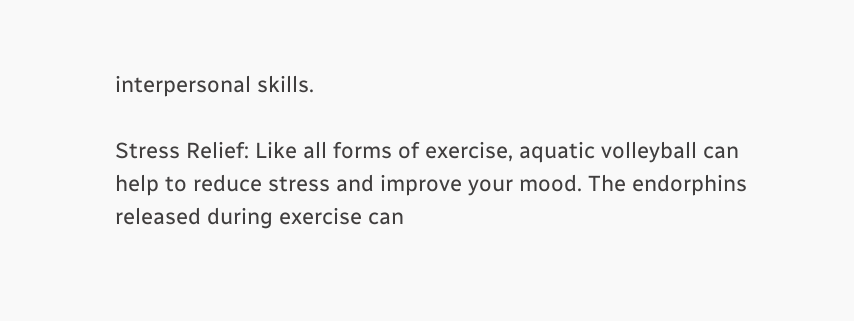interpersonal skills.

Stress Relief: Like all forms of exercise, aquatic volleyball can help to reduce stress and improve your mood. The endorphins released during exercise can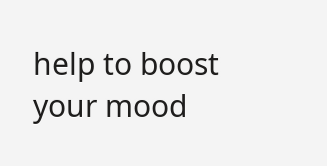help to boost your mood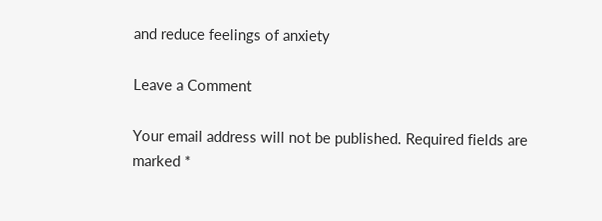and reduce feelings of anxiety

Leave a Comment

Your email address will not be published. Required fields are marked *